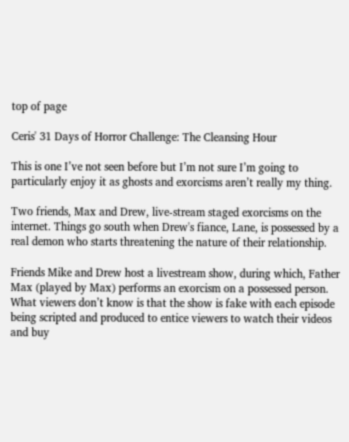top of page

Ceris' 31 Days of Horror Challenge: The Cleansing Hour

This is one I’ve not seen before but I’m not sure I’m going to particularly enjoy it as ghosts and exorcisms aren’t really my thing.

Two friends, Max and Drew, live-stream staged exorcisms on the internet. Things go south when Drew's fiance, Lane, is possessed by a real demon who starts threatening the nature of their relationship.

Friends Mike and Drew host a livestream show, during which, Father Max (played by Max) performs an exorcism on a possessed person. What viewers don’t know is that the show is fake with each episode being scripted and produced to entice viewers to watch their videos and buy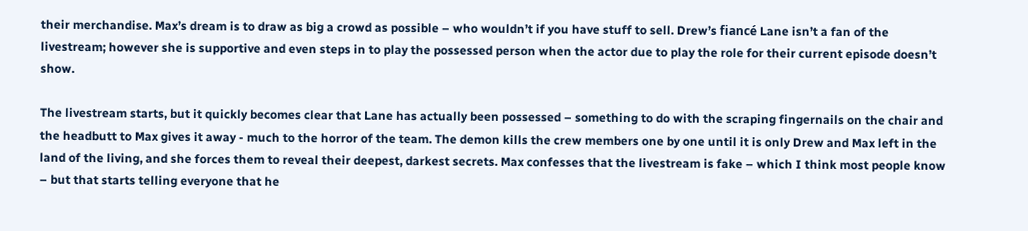their merchandise. Max’s dream is to draw as big a crowd as possible – who wouldn’t if you have stuff to sell. Drew’s fiancé Lane isn’t a fan of the livestream; however she is supportive and even steps in to play the possessed person when the actor due to play the role for their current episode doesn’t show.

The livestream starts, but it quickly becomes clear that Lane has actually been possessed – something to do with the scraping fingernails on the chair and the headbutt to Max gives it away - much to the horror of the team. The demon kills the crew members one by one until it is only Drew and Max left in the land of the living, and she forces them to reveal their deepest, darkest secrets. Max confesses that the livestream is fake – which I think most people know – but that starts telling everyone that he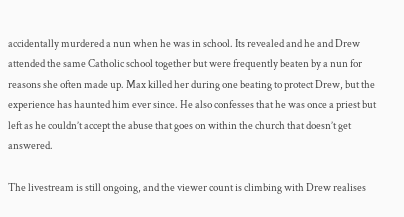accidentally murdered a nun when he was in school. Its revealed and he and Drew attended the same Catholic school together but were frequently beaten by a nun for reasons she often made up. Max killed her during one beating to protect Drew, but the experience has haunted him ever since. He also confesses that he was once a priest but left as he couldn’t accept the abuse that goes on within the church that doesn’t get answered.

The livestream is still ongoing, and the viewer count is climbing with Drew realises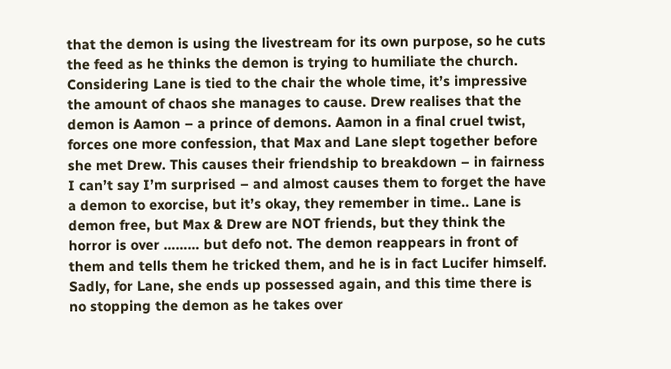that the demon is using the livestream for its own purpose, so he cuts the feed as he thinks the demon is trying to humiliate the church. Considering Lane is tied to the chair the whole time, it’s impressive the amount of chaos she manages to cause. Drew realises that the demon is Aamon – a prince of demons. Aamon in a final cruel twist, forces one more confession, that Max and Lane slept together before she met Drew. This causes their friendship to breakdown – in fairness I can’t say I’m surprised – and almost causes them to forget the have a demon to exorcise, but it’s okay, they remember in time.. Lane is demon free, but Max & Drew are NOT friends, but they think the horror is over ……… but defo not. The demon reappears in front of them and tells them he tricked them, and he is in fact Lucifer himself. Sadly, for Lane, she ends up possessed again, and this time there is no stopping the demon as he takes over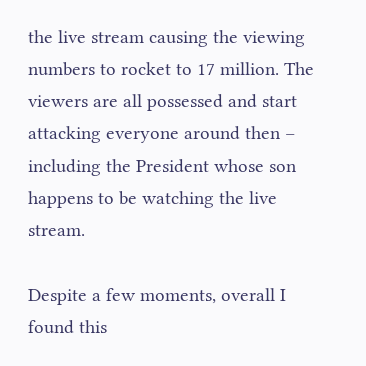the live stream causing the viewing numbers to rocket to 17 million. The viewers are all possessed and start attacking everyone around then – including the President whose son happens to be watching the live stream.

Despite a few moments, overall I found this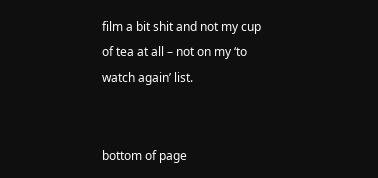film a bit shit and not my cup of tea at all – not on my ‘to watch again’ list.


bottom of page